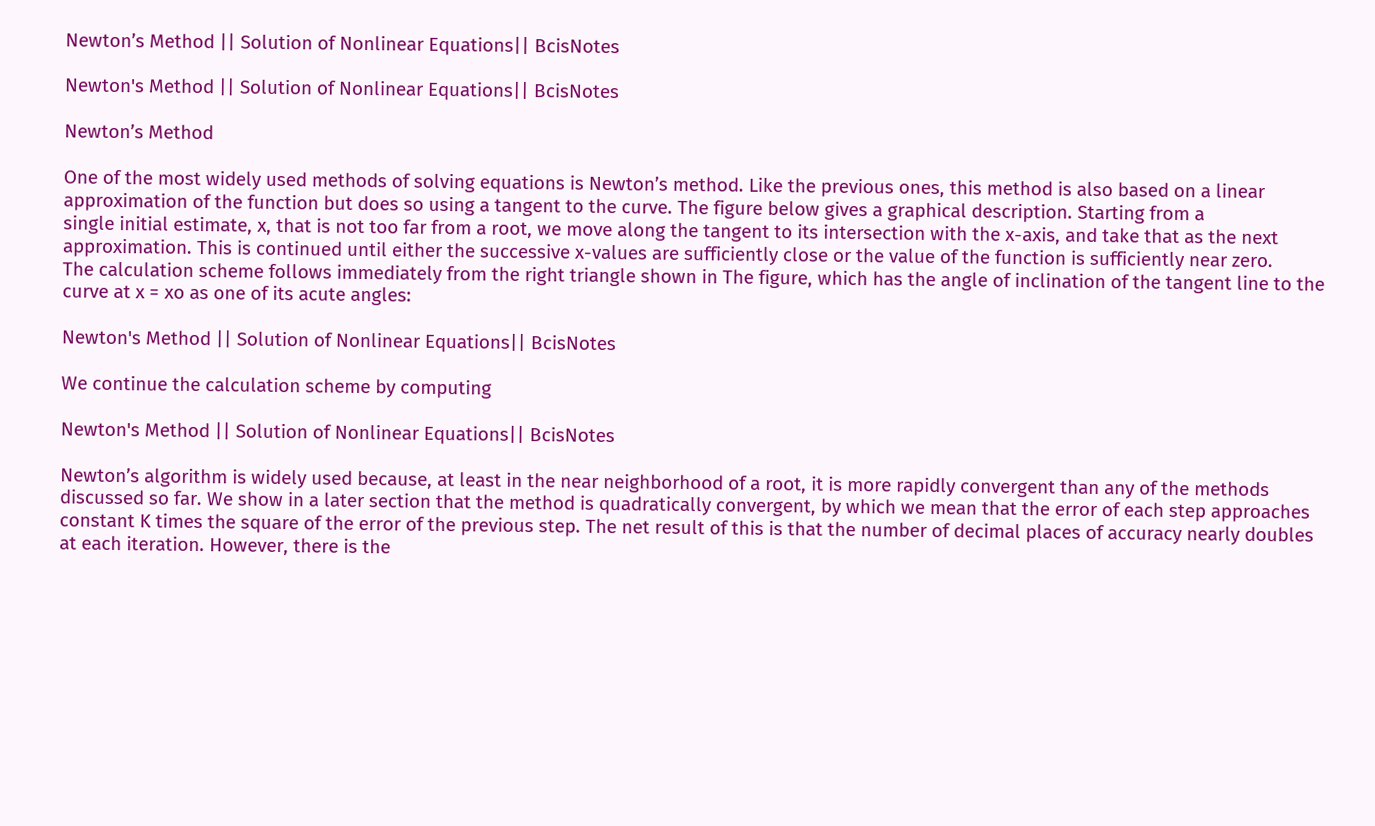Newton’s Method || Solution of Nonlinear Equations|| BcisNotes

Newton's Method || Solution of Nonlinear Equations|| BcisNotes

Newton’s Method

One of the most widely used methods of solving equations is Newton’s method. Like the previous ones, this method is also based on a linear approximation of the function but does so using a tangent to the curve. The figure below gives a graphical description. Starting from a
single initial estimate, x, that is not too far from a root, we move along the tangent to its intersection with the x-axis, and take that as the next approximation. This is continued until either the successive x-values are sufficiently close or the value of the function is sufficiently near zero.
The calculation scheme follows immediately from the right triangle shown in The figure, which has the angle of inclination of the tangent line to the curve at x = xo as one of its acute angles:

Newton's Method || Solution of Nonlinear Equations|| BcisNotes

We continue the calculation scheme by computing

Newton's Method || Solution of Nonlinear Equations|| BcisNotes

Newton’s algorithm is widely used because, at least in the near neighborhood of a root, it is more rapidly convergent than any of the methods discussed so far. We show in a later section that the method is quadratically convergent, by which we mean that the error of each step approaches constant K times the square of the error of the previous step. The net result of this is that the number of decimal places of accuracy nearly doubles at each iteration. However, there is the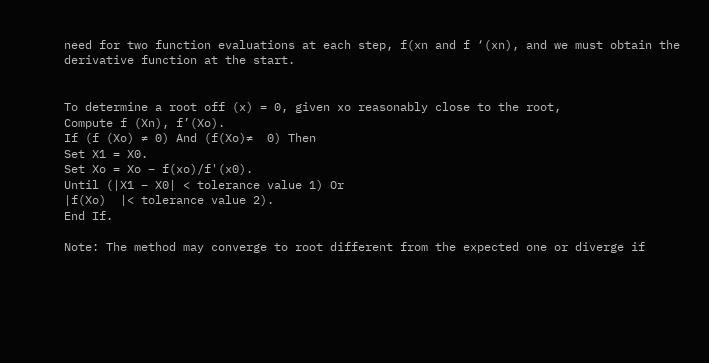need for two function evaluations at each step, f(xn and f ‘(xn), and we must obtain the derivative function at the start.


To determine a root off (x) = 0, given xo reasonably close to the root,
Compute f (Xn), f’(Xo).
If (f (Xo) ≠ 0) And (f(Xo)≠  0) Then
Set X1 = X0.
Set Xo = Xo – f(xo)/f'(x0).
Until (|X1 – X0| < tolerance value 1) Or
|f(Xo)  |< tolerance value 2).
End If.

Note: The method may converge to root different from the expected one or diverge if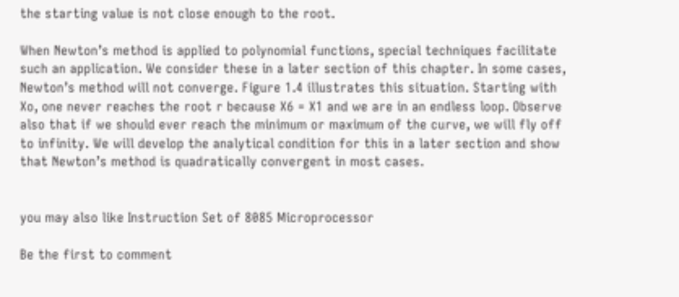the starting value is not close enough to the root.

When Newton’s method is applied to polynomial functions, special techniques facilitate such an application. We consider these in a later section of this chapter. In some cases, Newton’s method will not converge. Figure 1.4 illustrates this situation. Starting with Xo, one never reaches the root r because X6 = X1 and we are in an endless loop. Observe also that if we should ever reach the minimum or maximum of the curve, we will fly off to infinity. We will develop the analytical condition for this in a later section and show that Newton’s method is quadratically convergent in most cases.


you may also like Instruction Set of 8085 Microprocessor

Be the first to comment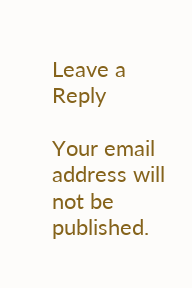Leave a Reply

Your email address will not be published.